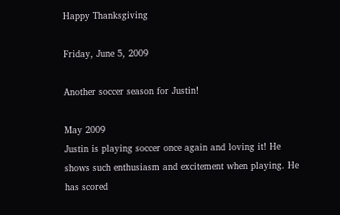Happy Thanksgiving

Friday, June 5, 2009

Another soccer season for Justin!

May 2009
Justin is playing soccer once again and loving it! He shows such enthusiasm and excitement when playing. He has scored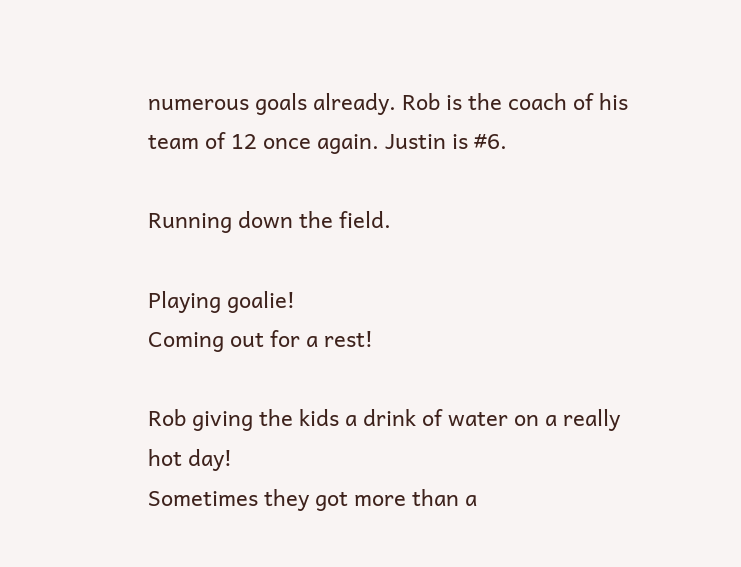numerous goals already. Rob is the coach of his team of 12 once again. Justin is #6.

Running down the field.

Playing goalie!
Coming out for a rest!

Rob giving the kids a drink of water on a really hot day!
Sometimes they got more than a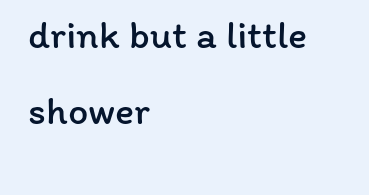drink but a little shower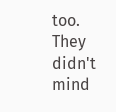too. They didn't mind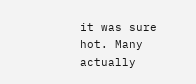it was sure hot. Many actually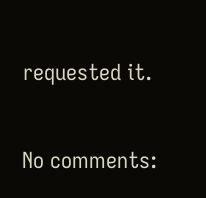requested it.

No comments: